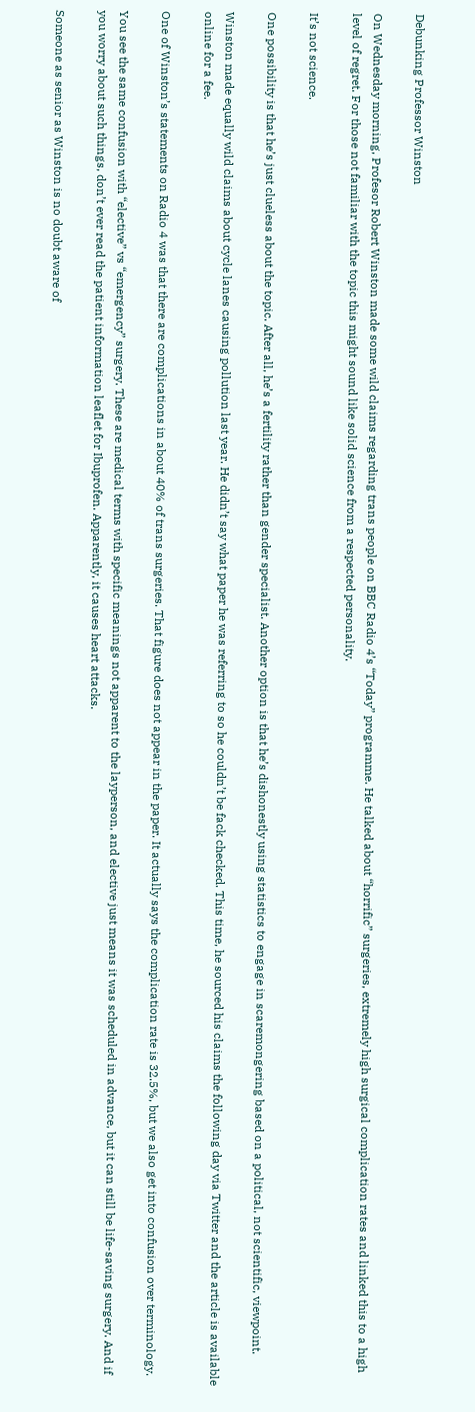Debunking Professor Winston

On Wednesday morning, Profesor Robert Winston made some wild claims regarding trans people on BBC Radio 4’s “Today” programme. He talked about “horrific” surgeries, extremely high surgical complication rates and linked this to a high level of regret. For those not familiar with the topic this might sound like solid science from a respected personality.

It’s not science.

One possibility is that he’s just clueless about the topic. After all, he’s a fertility rather than gender specialist. Another option is that he’s dishonestly using statistics to engage in scaremongering based on a political, not scientific, viewpoint.

Winston made equally wild claims about cycle lanes causing pollution last year. He didn’t say what paper he was referring to so he couldn’t be fack checked. This time, he sourced his claims the following day via Twitter and the article is available online for a fee.

One of Winston’s statements on Radio 4 was that there are complications in about 40% of trans surgeries. That figure does not appear in the paper. It actually says the complication rate is 32.5%, but we also get into confusion over terminology.

You see the same confusion with “elective” vs “emergency” surgery. These are medical terms with specific meanings not apparent to the layperson, and elective just means it was scheduled in advance, but it can still be life-saving surgery. And if you worry about such things, don’t ever read the patient information leaflet for Ibuprofen. Apparently, it causes heart attacks.

Someone as senior as Winston is no doubt aware of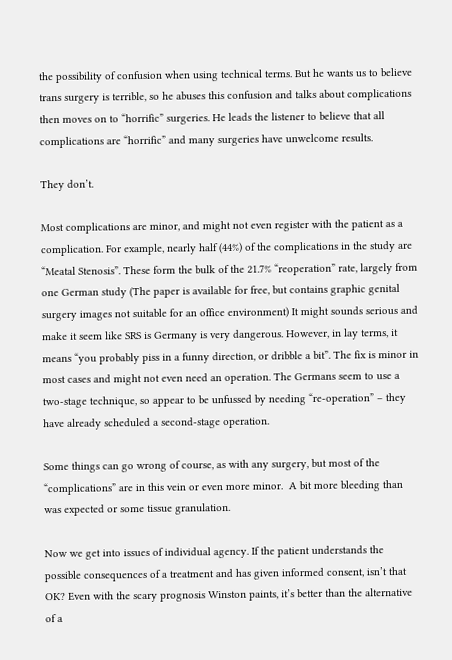the possibility of confusion when using technical terms. But he wants us to believe trans surgery is terrible, so he abuses this confusion and talks about complications then moves on to “horrific” surgeries. He leads the listener to believe that all complications are “horrific” and many surgeries have unwelcome results.

They don’t.

Most complications are minor, and might not even register with the patient as a complication. For example, nearly half (44%) of the complications in the study are “Meatal Stenosis”. These form the bulk of the 21.7% “reoperation” rate, largely from one German study (The paper is available for free, but contains graphic genital surgery images not suitable for an office environment) It might sounds serious and make it seem like SRS is Germany is very dangerous. However, in lay terms, it means “you probably piss in a funny direction, or dribble a bit”. The fix is minor in most cases and might not even need an operation. The Germans seem to use a two-stage technique, so appear to be unfussed by needing “re-operation” – they have already scheduled a second-stage operation.

Some things can go wrong of course, as with any surgery, but most of the “complications” are in this vein or even more minor.  A bit more bleeding than was expected or some tissue granulation.

Now we get into issues of individual agency. If the patient understands the possible consequences of a treatment and has given informed consent, isn’t that OK? Even with the scary prognosis Winston paints, it’s better than the alternative of a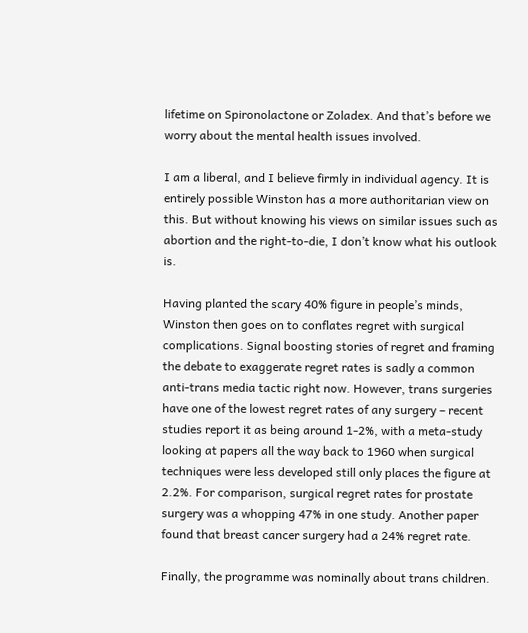lifetime on Spironolactone or Zoladex. And that’s before we worry about the mental health issues involved.

I am a liberal, and I believe firmly in individual agency. It is entirely possible Winston has a more authoritarian view on this. But without knowing his views on similar issues such as abortion and the right-to-die, I don’t know what his outlook is.

Having planted the scary 40% figure in people’s minds, Winston then goes on to conflates regret with surgical complications. Signal boosting stories of regret and framing the debate to exaggerate regret rates is sadly a common anti-trans media tactic right now. However, trans surgeries have one of the lowest regret rates of any surgery – recent studies report it as being around 1-2%, with a meta-study looking at papers all the way back to 1960 when surgical techniques were less developed still only places the figure at 2.2%. For comparison, surgical regret rates for prostate surgery was a whopping 47% in one study. Another paper found that breast cancer surgery had a 24% regret rate.

Finally, the programme was nominally about trans children.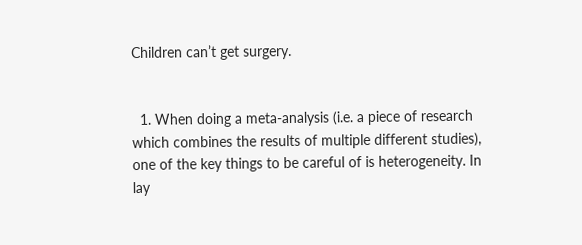Children can’t get surgery.


  1. When doing a meta-analysis (i.e. a piece of research which combines the results of multiple different studies), one of the key things to be careful of is heterogeneity. In lay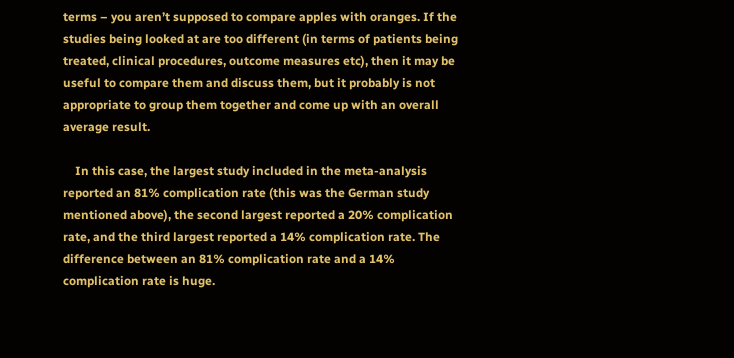terms – you aren’t supposed to compare apples with oranges. If the studies being looked at are too different (in terms of patients being treated, clinical procedures, outcome measures etc), then it may be useful to compare them and discuss them, but it probably is not appropriate to group them together and come up with an overall average result.

    In this case, the largest study included in the meta-analysis reported an 81% complication rate (this was the German study mentioned above), the second largest reported a 20% complication rate, and the third largest reported a 14% complication rate. The difference between an 81% complication rate and a 14% complication rate is huge.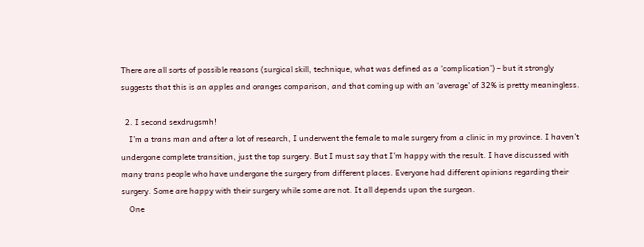There are all sorts of possible reasons (surgical skill, technique, what was defined as a ‘complication’) – but it strongly suggests that this is an apples and oranges comparison, and that coming up with an ‘average’ of 32% is pretty meaningless.

  2. I second sexdrugsmh!
    I’m a trans man and after a lot of research, I underwent the female to male surgery from a clinic in my province. I haven’t undergone complete transition, just the top surgery. But I must say that I’m happy with the result. I have discussed with many trans people who have undergone the surgery from different places. Everyone had different opinions regarding their surgery. Some are happy with their surgery while some are not. It all depends upon the surgeon.
    One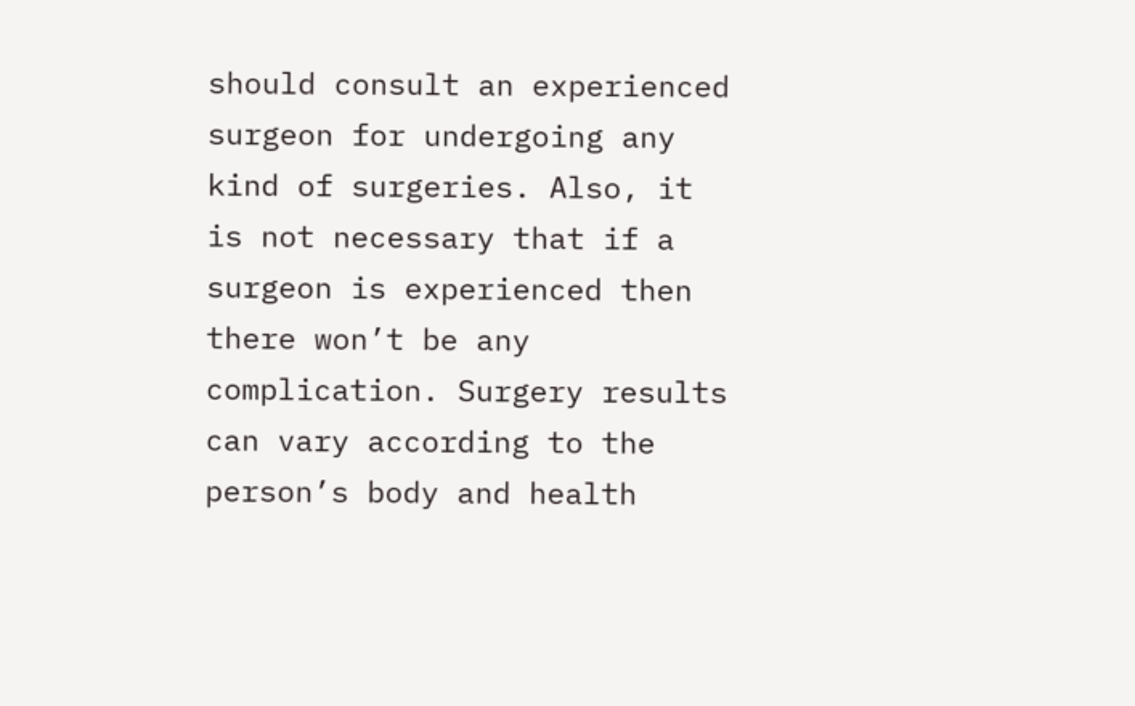should consult an experienced surgeon for undergoing any kind of surgeries. Also, it is not necessary that if a surgeon is experienced then there won’t be any complication. Surgery results can vary according to the person’s body and health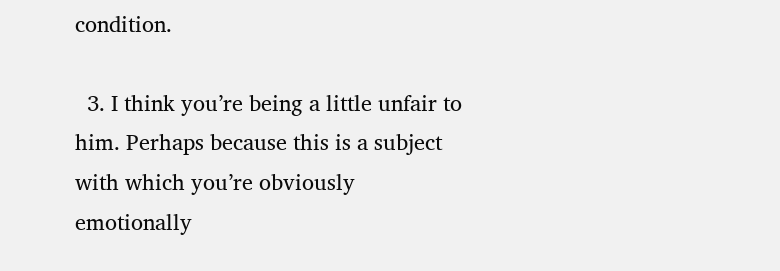condition.

  3. I think you’re being a little unfair to him. Perhaps because this is a subject with which you’re obviously emotionally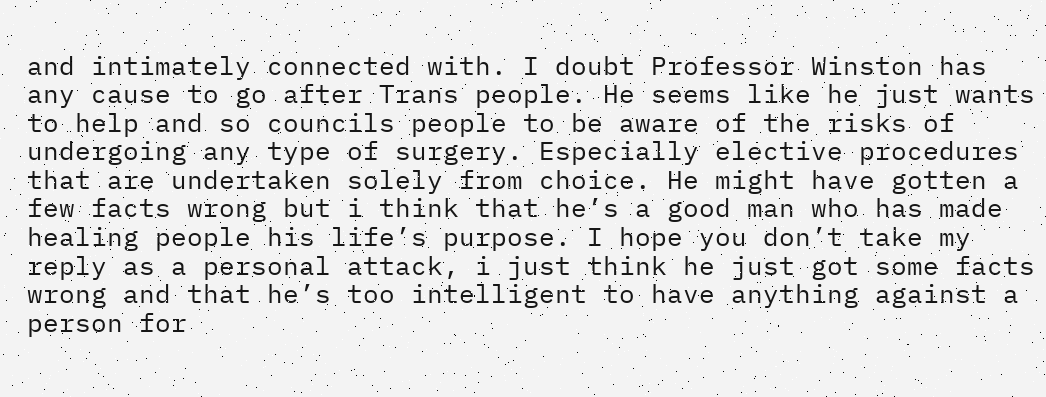and intimately connected with. I doubt Professor Winston has any cause to go after Trans people. He seems like he just wants to help and so councils people to be aware of the risks of undergoing any type of surgery. Especially elective procedures that are undertaken solely from choice. He might have gotten a few facts wrong but i think that he’s a good man who has made healing people his life’s purpose. I hope you don’t take my reply as a personal attack, i just think he just got some facts wrong and that he’s too intelligent to have anything against a person for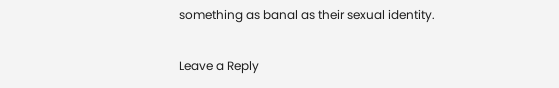something as banal as their sexual identity.

Leave a Reply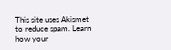This site uses Akismet to reduce spam. Learn how your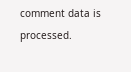comment data is processed.